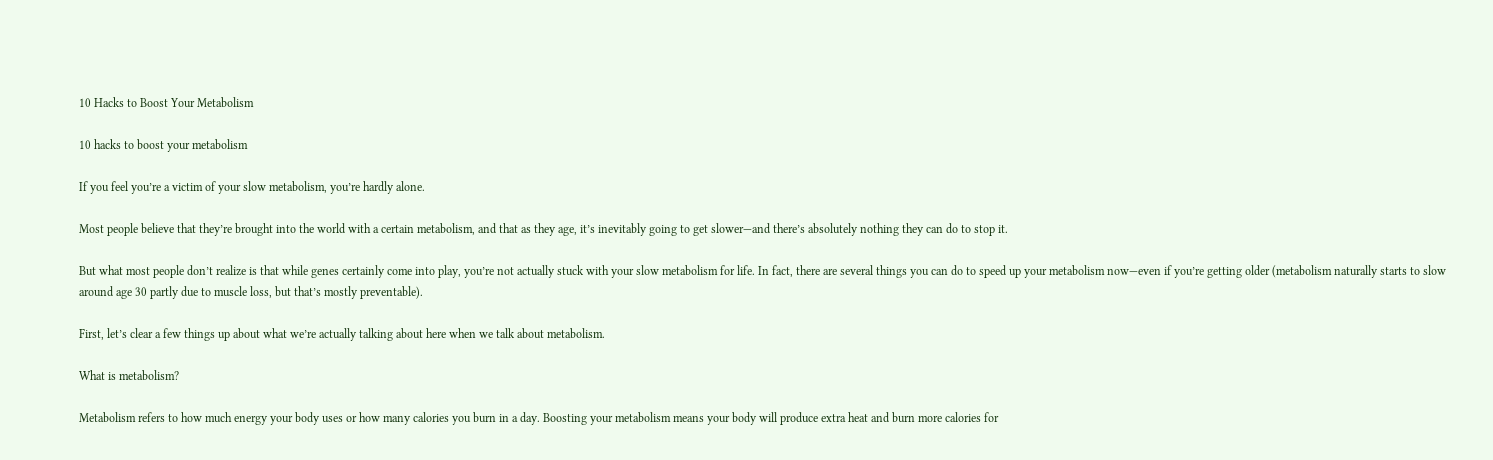10 Hacks to Boost Your Metabolism

10 hacks to boost your metabolism

If you feel you’re a victim of your slow metabolism, you’re hardly alone.

Most people believe that they’re brought into the world with a certain metabolism, and that as they age, it’s inevitably going to get slower—and there’s absolutely nothing they can do to stop it.

But what most people don’t realize is that while genes certainly come into play, you’re not actually stuck with your slow metabolism for life. In fact, there are several things you can do to speed up your metabolism now—even if you’re getting older (metabolism naturally starts to slow around age 30 partly due to muscle loss, but that’s mostly preventable).

First, let’s clear a few things up about what we’re actually talking about here when we talk about metabolism.

What is metabolism?

Metabolism refers to how much energy your body uses or how many calories you burn in a day. Boosting your metabolism means your body will produce extra heat and burn more calories for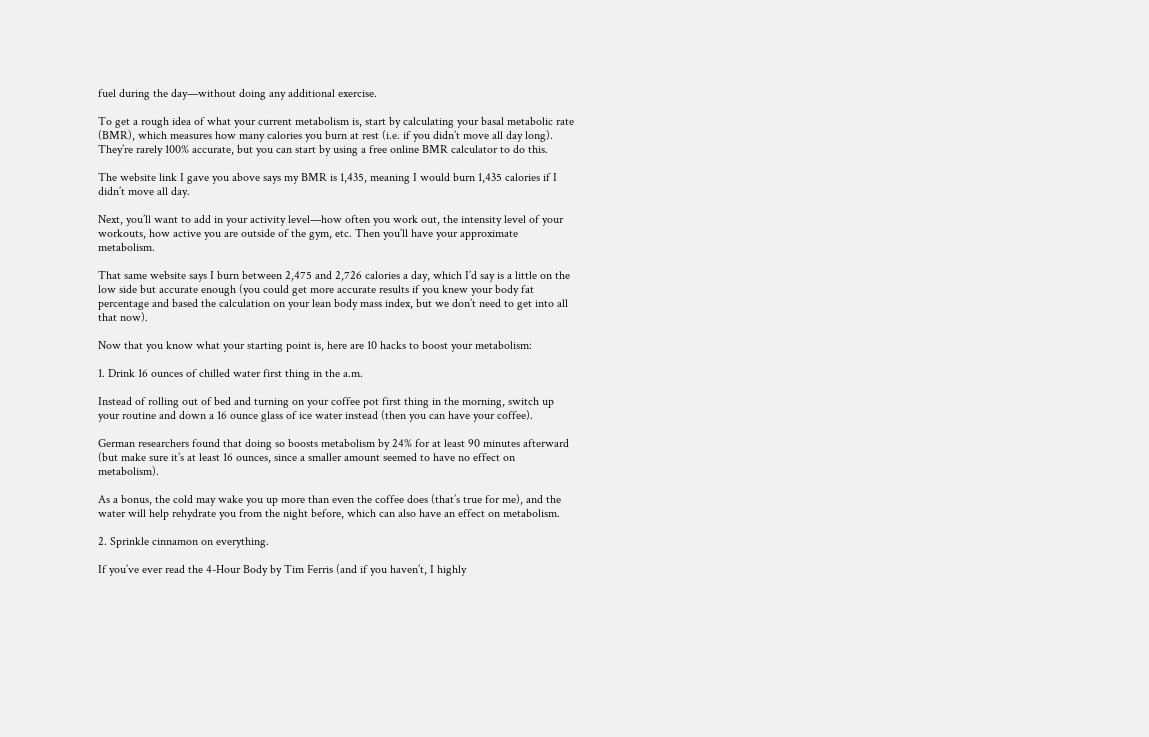fuel during the day—without doing any additional exercise.

To get a rough idea of what your current metabolism is, start by calculating your basal metabolic rate (BMR), which measures how many calories you burn at rest (i.e. if you didn’t move all day long). They’re rarely 100% accurate, but you can start by using a free online BMR calculator to do this.

The website link I gave you above says my BMR is 1,435, meaning I would burn 1,435 calories if I didn’t move all day.

Next, you’ll want to add in your activity level—how often you work out, the intensity level of your workouts, how active you are outside of the gym, etc. Then you’ll have your approximate metabolism.

That same website says I burn between 2,475 and 2,726 calories a day, which I’d say is a little on the low side but accurate enough (you could get more accurate results if you knew your body fat percentage and based the calculation on your lean body mass index, but we don’t need to get into all that now).

Now that you know what your starting point is, here are 10 hacks to boost your metabolism:

1. Drink 16 ounces of chilled water first thing in the a.m.

Instead of rolling out of bed and turning on your coffee pot first thing in the morning, switch up your routine and down a 16 ounce glass of ice water instead (then you can have your coffee).

German researchers found that doing so boosts metabolism by 24% for at least 90 minutes afterward (but make sure it’s at least 16 ounces, since a smaller amount seemed to have no effect on metabolism).

As a bonus, the cold may wake you up more than even the coffee does (that’s true for me), and the water will help rehydrate you from the night before, which can also have an effect on metabolism.

2. Sprinkle cinnamon on everything.

If you’ve ever read the 4-Hour Body by Tim Ferris (and if you haven’t, I highly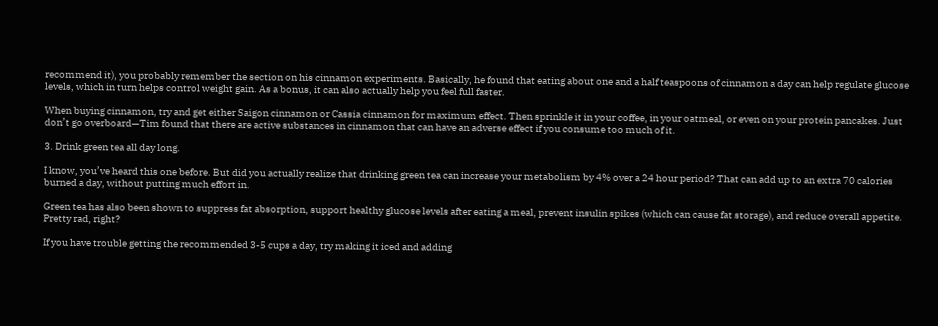recommend it), you probably remember the section on his cinnamon experiments. Basically, he found that eating about one and a half teaspoons of cinnamon a day can help regulate glucose levels, which in turn helps control weight gain. As a bonus, it can also actually help you feel full faster.

When buying cinnamon, try and get either Saigon cinnamon or Cassia cinnamon for maximum effect. Then sprinkle it in your coffee, in your oatmeal, or even on your protein pancakes. Just don’t go overboard—Tim found that there are active substances in cinnamon that can have an adverse effect if you consume too much of it.

3. Drink green tea all day long.

I know, you’ve heard this one before. But did you actually realize that drinking green tea can increase your metabolism by 4% over a 24 hour period? That can add up to an extra 70 calories burned a day, without putting much effort in.

Green tea has also been shown to suppress fat absorption, support healthy glucose levels after eating a meal, prevent insulin spikes (which can cause fat storage), and reduce overall appetite. Pretty rad, right?

If you have trouble getting the recommended 3-5 cups a day, try making it iced and adding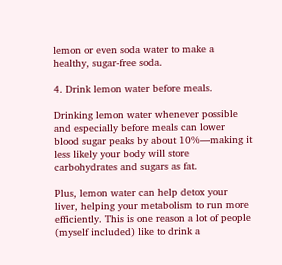lemon or even soda water to make a healthy, sugar-free soda.

4. Drink lemon water before meals.

Drinking lemon water whenever possible and especially before meals can lower blood sugar peaks by about 10%—making it less likely your body will store carbohydrates and sugars as fat.

Plus, lemon water can help detox your liver, helping your metabolism to run more efficiently. This is one reason a lot of people (myself included) like to drink a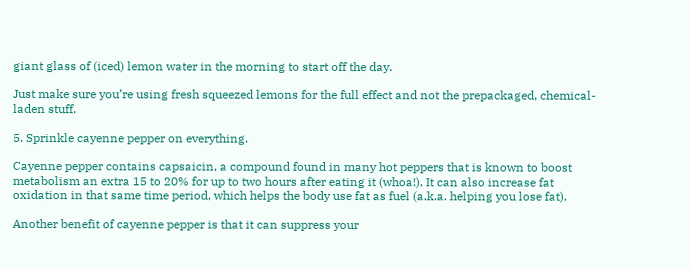giant glass of (iced) lemon water in the morning to start off the day.

Just make sure you’re using fresh squeezed lemons for the full effect and not the prepackaged, chemical-laden stuff.

5. Sprinkle cayenne pepper on everything.

Cayenne pepper contains capsaicin, a compound found in many hot peppers that is known to boost metabolism an extra 15 to 20% for up to two hours after eating it (whoa!). It can also increase fat oxidation in that same time period, which helps the body use fat as fuel (a.k.a. helping you lose fat).

Another benefit of cayenne pepper is that it can suppress your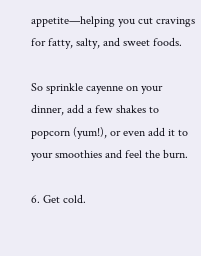appetite—helping you cut cravings for fatty, salty, and sweet foods.

So sprinkle cayenne on your dinner, add a few shakes to popcorn (yum!), or even add it to your smoothies and feel the burn.

6. Get cold.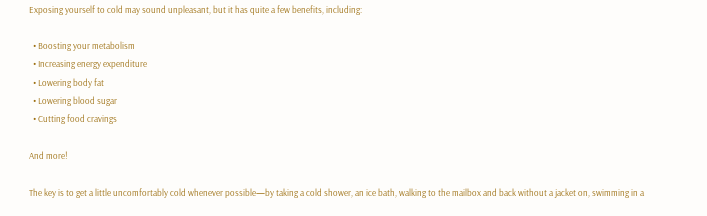Exposing yourself to cold may sound unpleasant, but it has quite a few benefits, including:

  • Boosting your metabolism
  • Increasing energy expenditure
  • Lowering body fat
  • Lowering blood sugar
  • Cutting food cravings

And more!

The key is to get a little uncomfortably cold whenever possible—by taking a cold shower, an ice bath, walking to the mailbox and back without a jacket on, swimming in a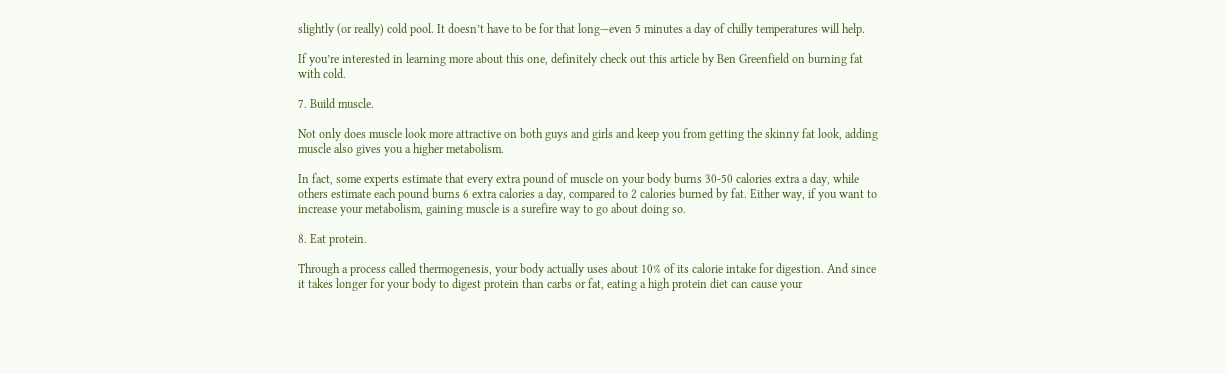slightly (or really) cold pool. It doesn’t have to be for that long—even 5 minutes a day of chilly temperatures will help.

If you’re interested in learning more about this one, definitely check out this article by Ben Greenfield on burning fat with cold.

7. Build muscle.

Not only does muscle look more attractive on both guys and girls and keep you from getting the skinny fat look, adding muscle also gives you a higher metabolism.

In fact, some experts estimate that every extra pound of muscle on your body burns 30-50 calories extra a day, while others estimate each pound burns 6 extra calories a day, compared to 2 calories burned by fat. Either way, if you want to increase your metabolism, gaining muscle is a surefire way to go about doing so.

8. Eat protein.

Through a process called thermogenesis, your body actually uses about 10% of its calorie intake for digestion. And since it takes longer for your body to digest protein than carbs or fat, eating a high protein diet can cause your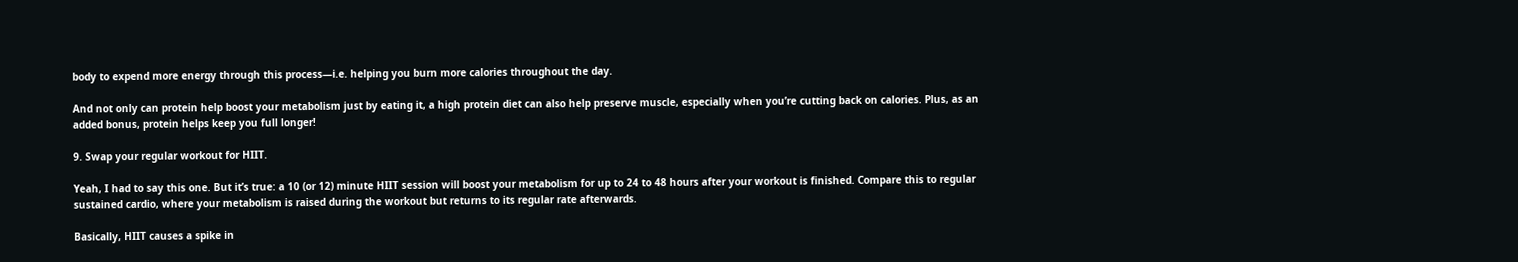body to expend more energy through this process—i.e. helping you burn more calories throughout the day.

And not only can protein help boost your metabolism just by eating it, a high protein diet can also help preserve muscle, especially when you’re cutting back on calories. Plus, as an added bonus, protein helps keep you full longer!

9. Swap your regular workout for HIIT.

Yeah, I had to say this one. But it’s true: a 10 (or 12) minute HIIT session will boost your metabolism for up to 24 to 48 hours after your workout is finished. Compare this to regular sustained cardio, where your metabolism is raised during the workout but returns to its regular rate afterwards.

Basically, HIIT causes a spike in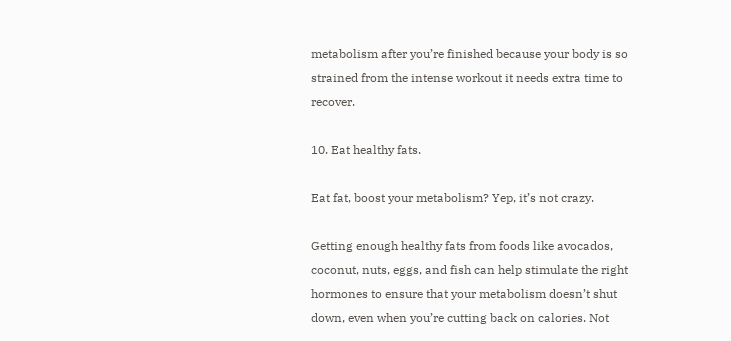metabolism after you’re finished because your body is so strained from the intense workout it needs extra time to recover.

10. Eat healthy fats.

Eat fat, boost your metabolism? Yep, it’s not crazy.

Getting enough healthy fats from foods like avocados, coconut, nuts, eggs, and fish can help stimulate the right hormones to ensure that your metabolism doesn’t shut down, even when you’re cutting back on calories. Not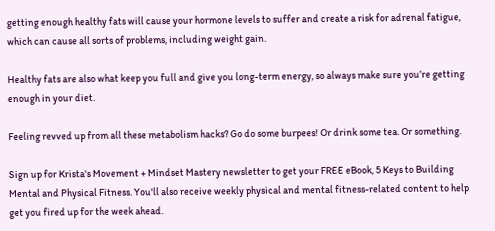getting enough healthy fats will cause your hormone levels to suffer and create a risk for adrenal fatigue, which can cause all sorts of problems, including weight gain.

Healthy fats are also what keep you full and give you long-term energy, so always make sure you’re getting enough in your diet.

Feeling revved up from all these metabolism hacks? Go do some burpees! Or drink some tea. Or something.

Sign up for Krista's Movement + Mindset Mastery newsletter to get your FREE eBook, 5 Keys to Building Mental and Physical Fitness. You'll also receive weekly physical and mental fitness-related content to help get you fired up for the week ahead.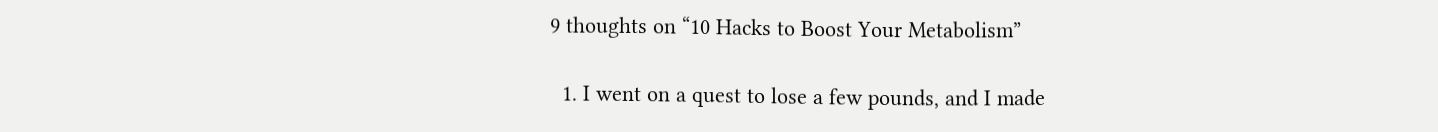9 thoughts on “10 Hacks to Boost Your Metabolism”

  1. I went on a quest to lose a few pounds, and I made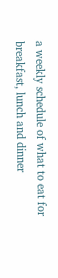a weekly schedule of what to eat for breakfast, lunch and dinner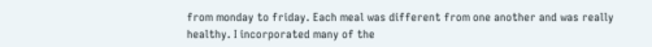from monday to friday. Each meal was different from one another and was really healthy. I incorporated many of the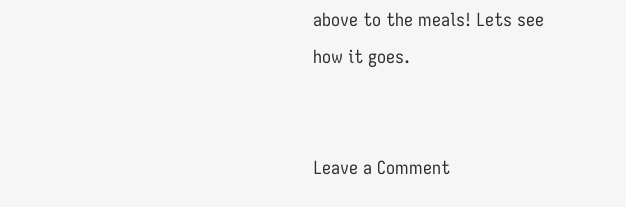above to the meals! Lets see how it goes.


Leave a Comment